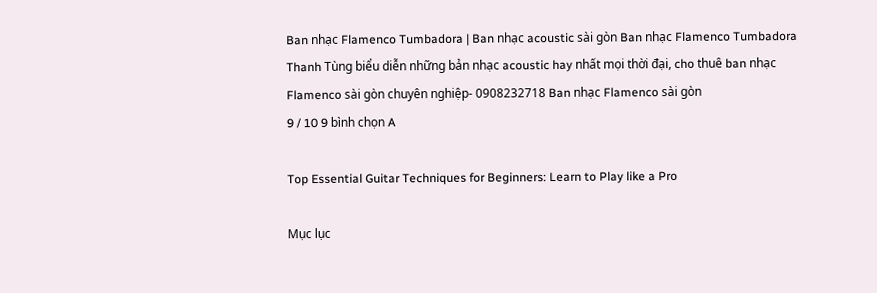Ban nhạc Flamenco Tumbadora | Ban nhạc acoustic sài gòn Ban nhạc Flamenco Tumbadora Thanh Tùng biểu diễn những bản nhạc acoustic hay nhất mọi thời đại, cho thuê ban nhạc Flamenco sài gòn chuyên nghiệp- 0908232718 Ban nhạc Flamenco sài gòn
9 / 10 9 bình chọn A

Top Essential Guitar Techniques for Beginners: Learn to Play like a Pro

Mục lục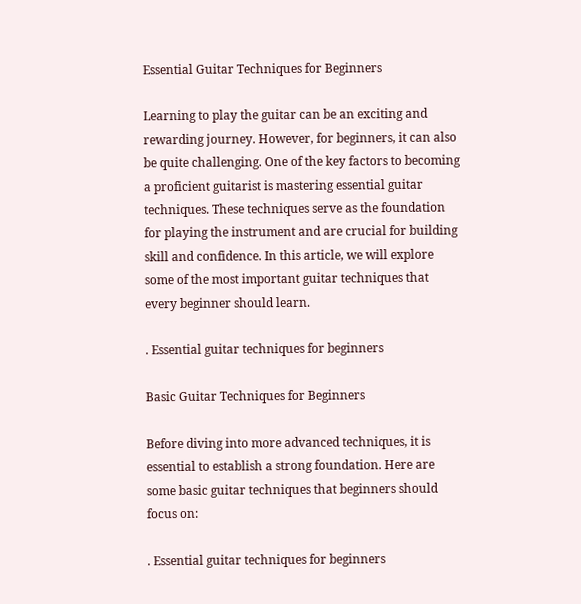Essential Guitar Techniques for Beginners

Learning to play the guitar can be an exciting and rewarding journey. However, for beginners, it can also be quite challenging. One of the key factors to becoming a proficient guitarist is mastering essential guitar techniques. These techniques serve as the foundation for playing the instrument and are crucial for building skill and confidence. In this article, we will explore some of the most important guitar techniques that every beginner should learn.

. Essential guitar techniques for beginners

Basic Guitar Techniques for Beginners

Before diving into more advanced techniques, it is essential to establish a strong foundation. Here are some basic guitar techniques that beginners should focus on:

. Essential guitar techniques for beginners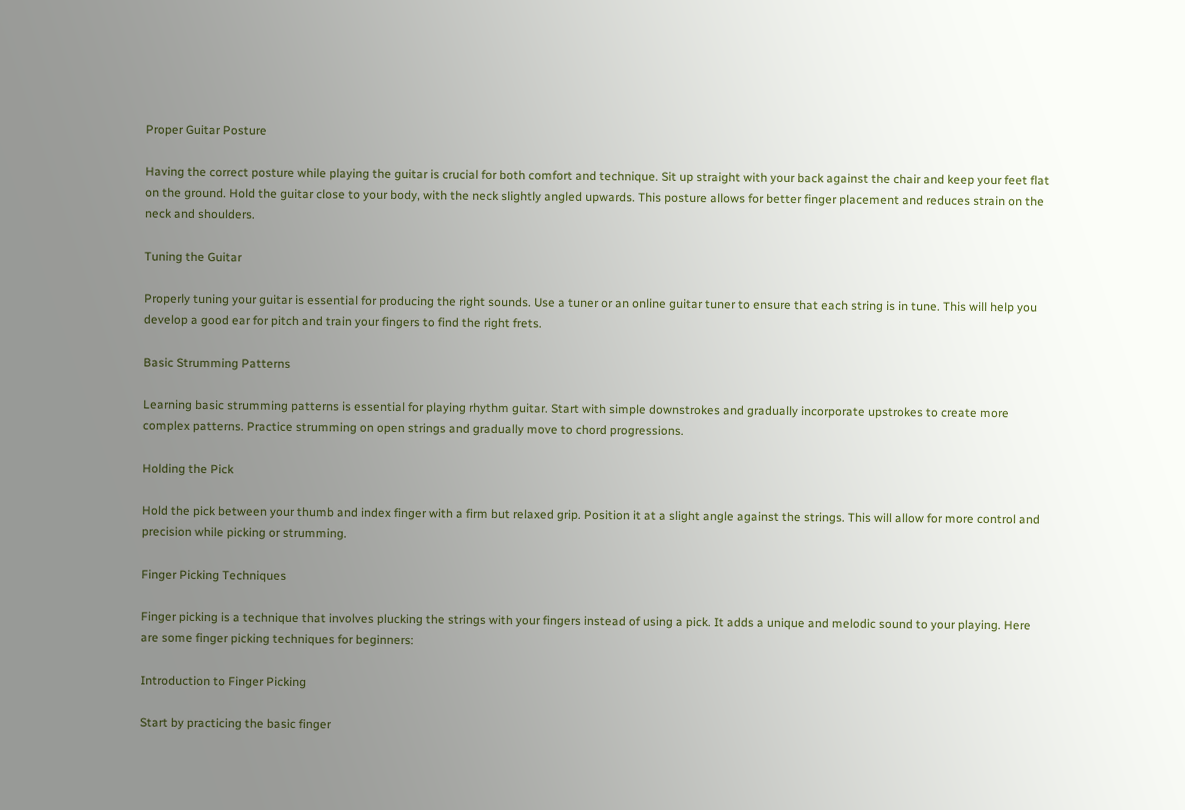Proper Guitar Posture

Having the correct posture while playing the guitar is crucial for both comfort and technique. Sit up straight with your back against the chair and keep your feet flat on the ground. Hold the guitar close to your body, with the neck slightly angled upwards. This posture allows for better finger placement and reduces strain on the neck and shoulders.

Tuning the Guitar

Properly tuning your guitar is essential for producing the right sounds. Use a tuner or an online guitar tuner to ensure that each string is in tune. This will help you develop a good ear for pitch and train your fingers to find the right frets.

Basic Strumming Patterns

Learning basic strumming patterns is essential for playing rhythm guitar. Start with simple downstrokes and gradually incorporate upstrokes to create more complex patterns. Practice strumming on open strings and gradually move to chord progressions.

Holding the Pick

Hold the pick between your thumb and index finger with a firm but relaxed grip. Position it at a slight angle against the strings. This will allow for more control and precision while picking or strumming.

Finger Picking Techniques

Finger picking is a technique that involves plucking the strings with your fingers instead of using a pick. It adds a unique and melodic sound to your playing. Here are some finger picking techniques for beginners:

Introduction to Finger Picking

Start by practicing the basic finger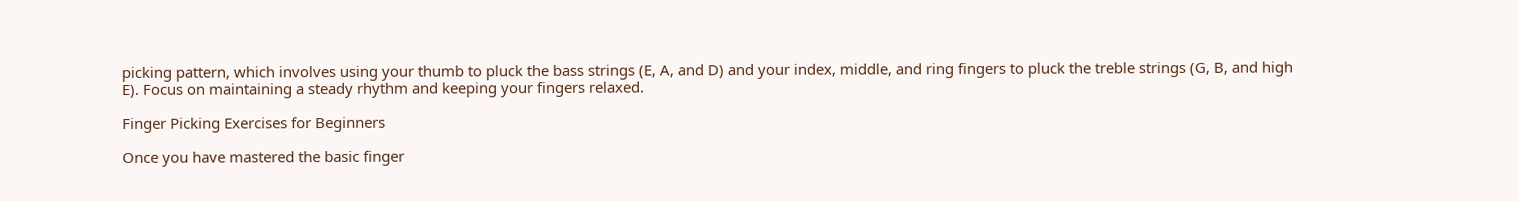picking pattern, which involves using your thumb to pluck the bass strings (E, A, and D) and your index, middle, and ring fingers to pluck the treble strings (G, B, and high E). Focus on maintaining a steady rhythm and keeping your fingers relaxed.

Finger Picking Exercises for Beginners

Once you have mastered the basic finger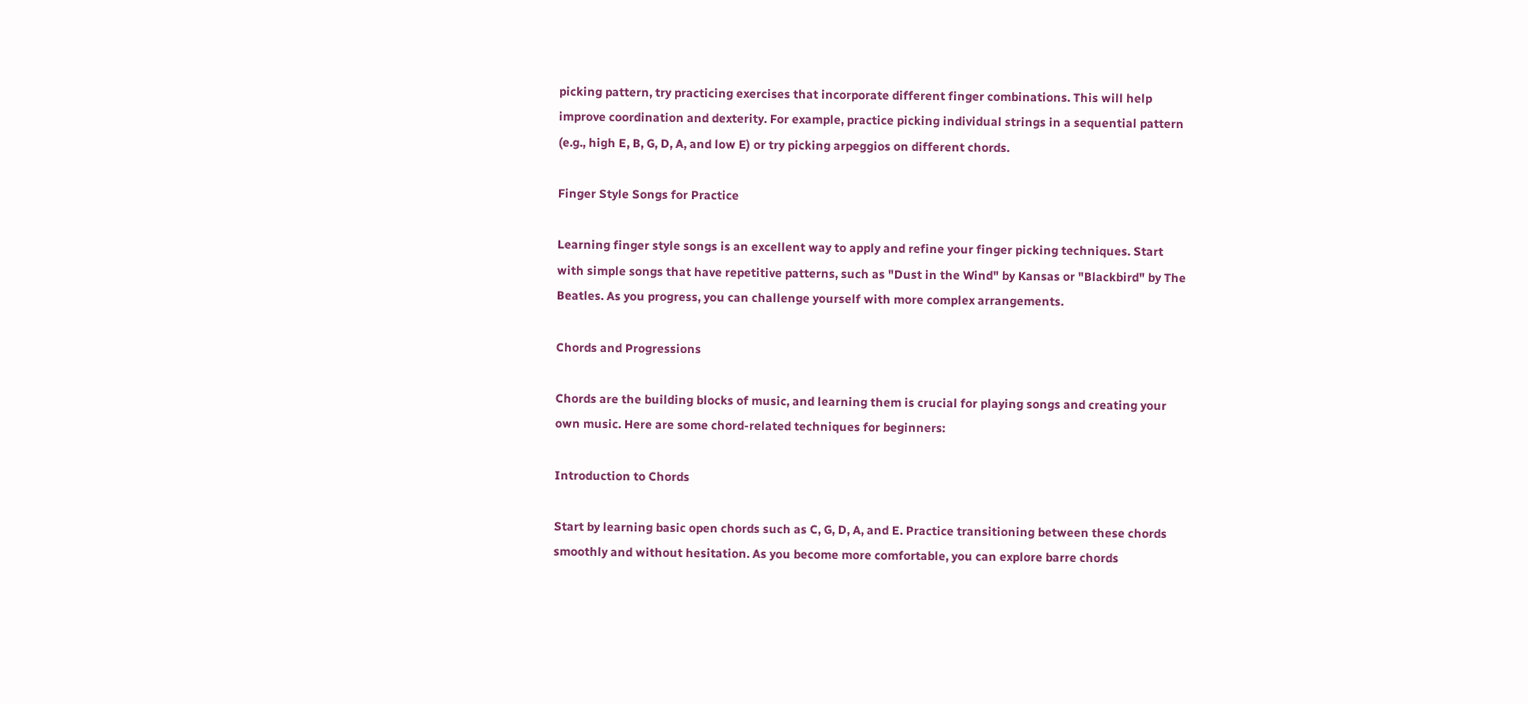picking pattern, try practicing exercises that incorporate different finger combinations. This will help improve coordination and dexterity. For example, practice picking individual strings in a sequential pattern (e.g., high E, B, G, D, A, and low E) or try picking arpeggios on different chords.

Finger Style Songs for Practice

Learning finger style songs is an excellent way to apply and refine your finger picking techniques. Start with simple songs that have repetitive patterns, such as "Dust in the Wind" by Kansas or "Blackbird" by The Beatles. As you progress, you can challenge yourself with more complex arrangements.

Chords and Progressions

Chords are the building blocks of music, and learning them is crucial for playing songs and creating your own music. Here are some chord-related techniques for beginners:

Introduction to Chords

Start by learning basic open chords such as C, G, D, A, and E. Practice transitioning between these chords smoothly and without hesitation. As you become more comfortable, you can explore barre chords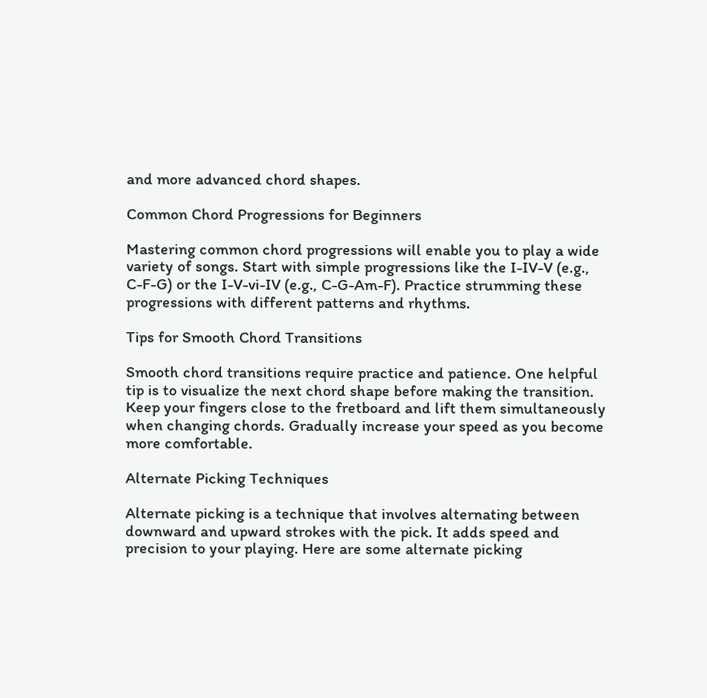and more advanced chord shapes.

Common Chord Progressions for Beginners

Mastering common chord progressions will enable you to play a wide variety of songs. Start with simple progressions like the I-IV-V (e.g., C-F-G) or the I-V-vi-IV (e.g., C-G-Am-F). Practice strumming these progressions with different patterns and rhythms.

Tips for Smooth Chord Transitions

Smooth chord transitions require practice and patience. One helpful tip is to visualize the next chord shape before making the transition. Keep your fingers close to the fretboard and lift them simultaneously when changing chords. Gradually increase your speed as you become more comfortable.

Alternate Picking Techniques

Alternate picking is a technique that involves alternating between downward and upward strokes with the pick. It adds speed and precision to your playing. Here are some alternate picking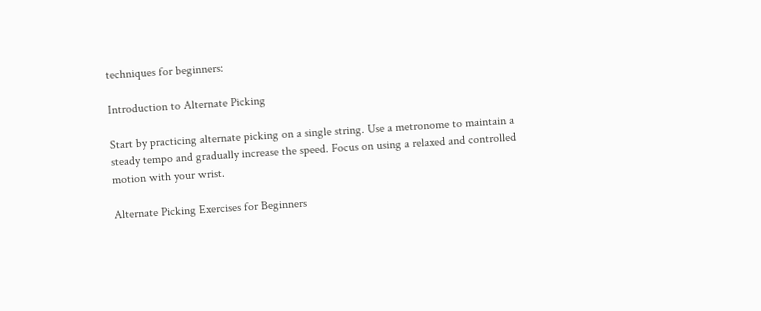techniques for beginners:

Introduction to Alternate Picking

Start by practicing alternate picking on a single string. Use a metronome to maintain a steady tempo and gradually increase the speed. Focus on using a relaxed and controlled motion with your wrist.

Alternate Picking Exercises for Beginners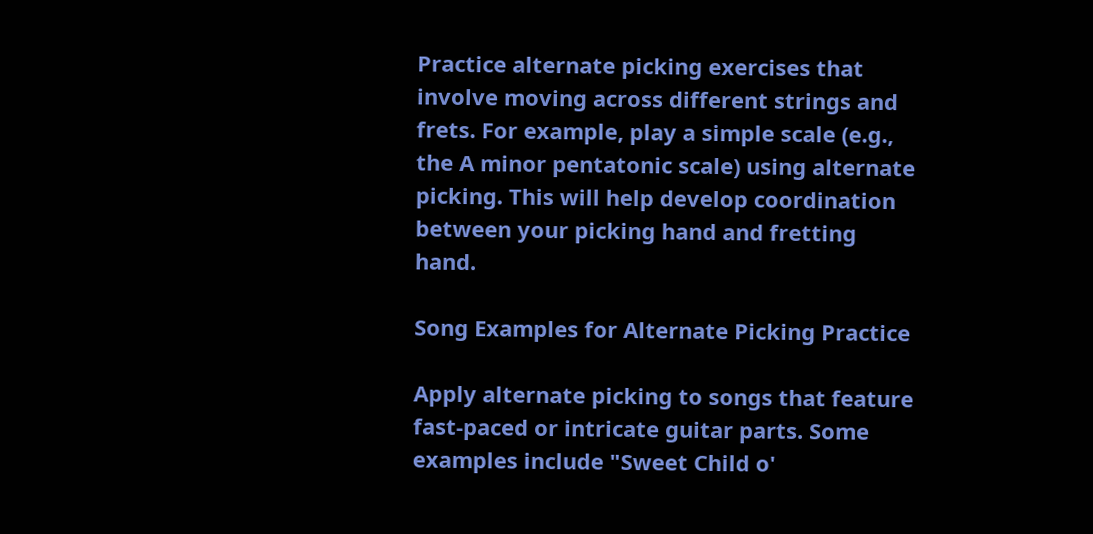Practice alternate picking exercises that involve moving across different strings and frets. For example, play a simple scale (e.g., the A minor pentatonic scale) using alternate picking. This will help develop coordination between your picking hand and fretting hand.

Song Examples for Alternate Picking Practice

Apply alternate picking to songs that feature fast-paced or intricate guitar parts. Some examples include "Sweet Child o'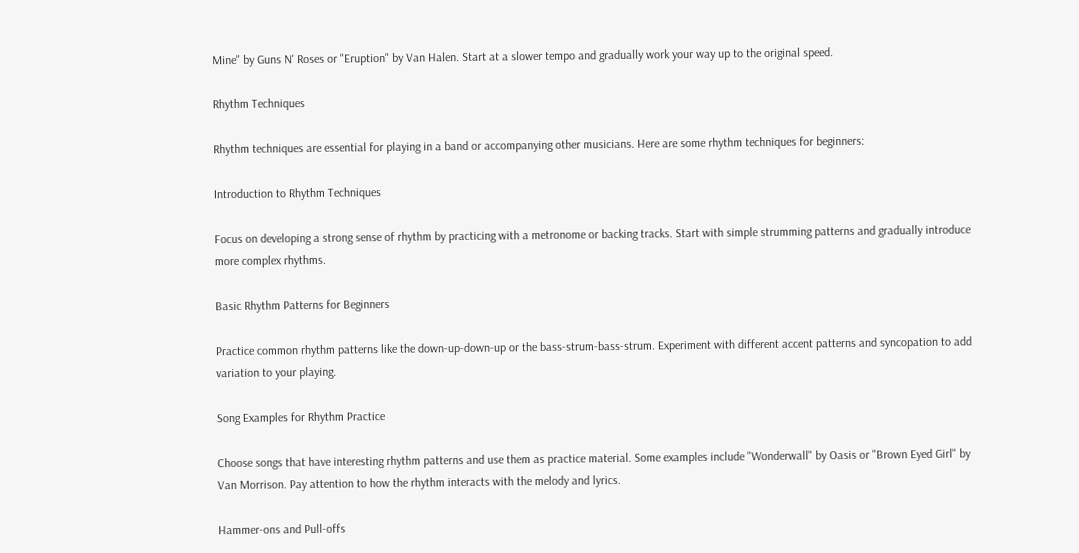Mine" by Guns N' Roses or "Eruption" by Van Halen. Start at a slower tempo and gradually work your way up to the original speed.

Rhythm Techniques

Rhythm techniques are essential for playing in a band or accompanying other musicians. Here are some rhythm techniques for beginners:

Introduction to Rhythm Techniques

Focus on developing a strong sense of rhythm by practicing with a metronome or backing tracks. Start with simple strumming patterns and gradually introduce more complex rhythms.

Basic Rhythm Patterns for Beginners

Practice common rhythm patterns like the down-up-down-up or the bass-strum-bass-strum. Experiment with different accent patterns and syncopation to add variation to your playing.

Song Examples for Rhythm Practice

Choose songs that have interesting rhythm patterns and use them as practice material. Some examples include "Wonderwall" by Oasis or "Brown Eyed Girl" by Van Morrison. Pay attention to how the rhythm interacts with the melody and lyrics.

Hammer-ons and Pull-offs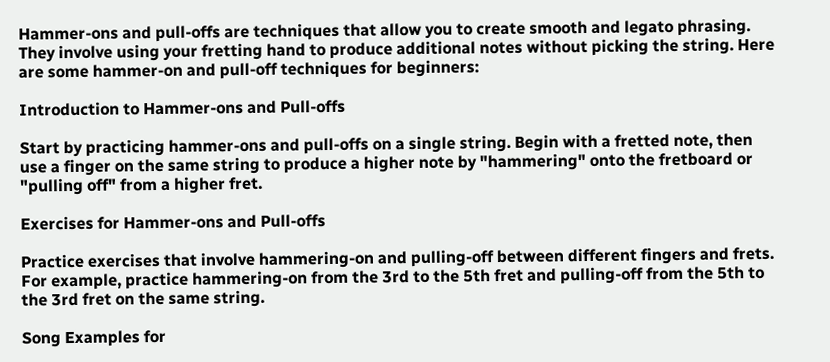Hammer-ons and pull-offs are techniques that allow you to create smooth and legato phrasing. They involve using your fretting hand to produce additional notes without picking the string. Here are some hammer-on and pull-off techniques for beginners:

Introduction to Hammer-ons and Pull-offs

Start by practicing hammer-ons and pull-offs on a single string. Begin with a fretted note, then use a finger on the same string to produce a higher note by "hammering" onto the fretboard or "pulling off" from a higher fret.

Exercises for Hammer-ons and Pull-offs

Practice exercises that involve hammering-on and pulling-off between different fingers and frets. For example, practice hammering-on from the 3rd to the 5th fret and pulling-off from the 5th to the 3rd fret on the same string.

Song Examples for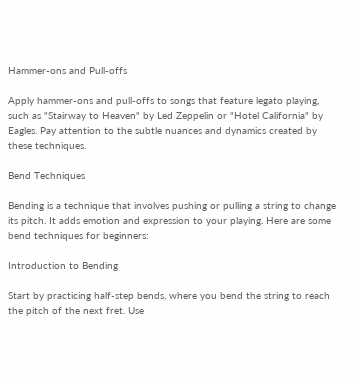Hammer-ons and Pull-offs

Apply hammer-ons and pull-offs to songs that feature legato playing, such as "Stairway to Heaven" by Led Zeppelin or "Hotel California" by Eagles. Pay attention to the subtle nuances and dynamics created by these techniques.

Bend Techniques

Bending is a technique that involves pushing or pulling a string to change its pitch. It adds emotion and expression to your playing. Here are some bend techniques for beginners:

Introduction to Bending

Start by practicing half-step bends, where you bend the string to reach the pitch of the next fret. Use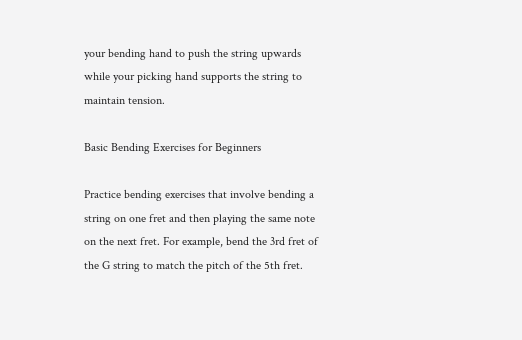your bending hand to push the string upwards while your picking hand supports the string to maintain tension.

Basic Bending Exercises for Beginners

Practice bending exercises that involve bending a string on one fret and then playing the same note on the next fret. For example, bend the 3rd fret of the G string to match the pitch of the 5th fret.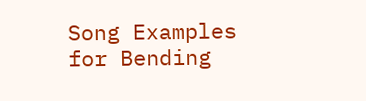Song Examples for Bending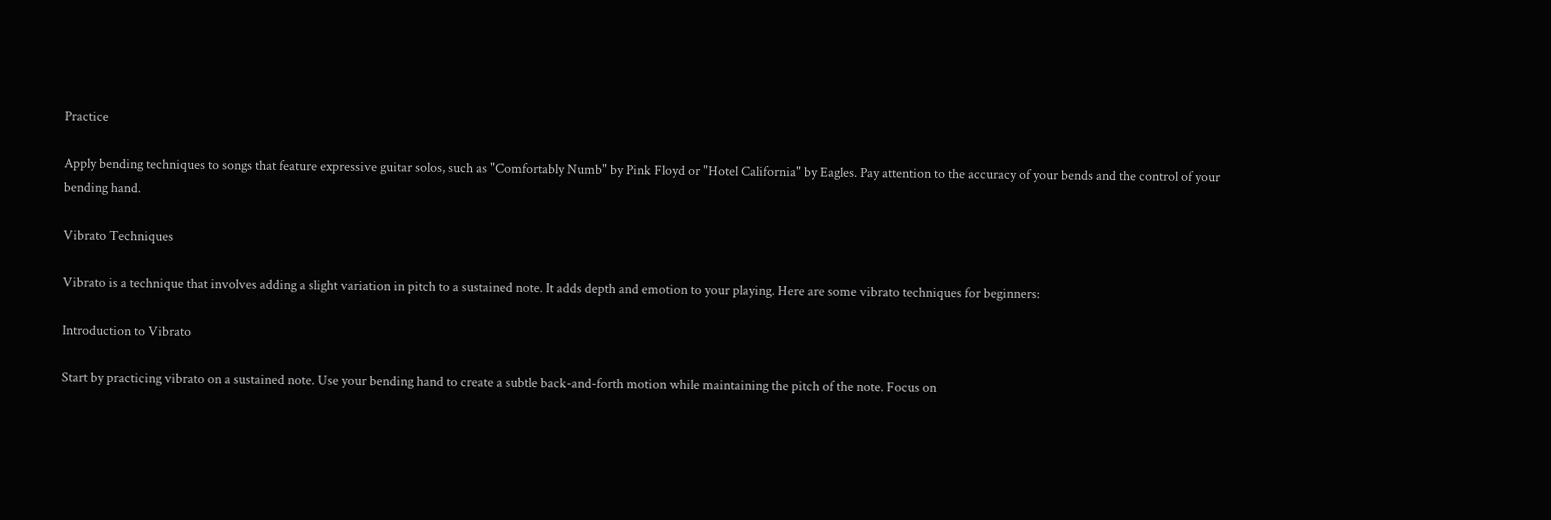Practice

Apply bending techniques to songs that feature expressive guitar solos, such as "Comfortably Numb" by Pink Floyd or "Hotel California" by Eagles. Pay attention to the accuracy of your bends and the control of your bending hand.

Vibrato Techniques

Vibrato is a technique that involves adding a slight variation in pitch to a sustained note. It adds depth and emotion to your playing. Here are some vibrato techniques for beginners:

Introduction to Vibrato

Start by practicing vibrato on a sustained note. Use your bending hand to create a subtle back-and-forth motion while maintaining the pitch of the note. Focus on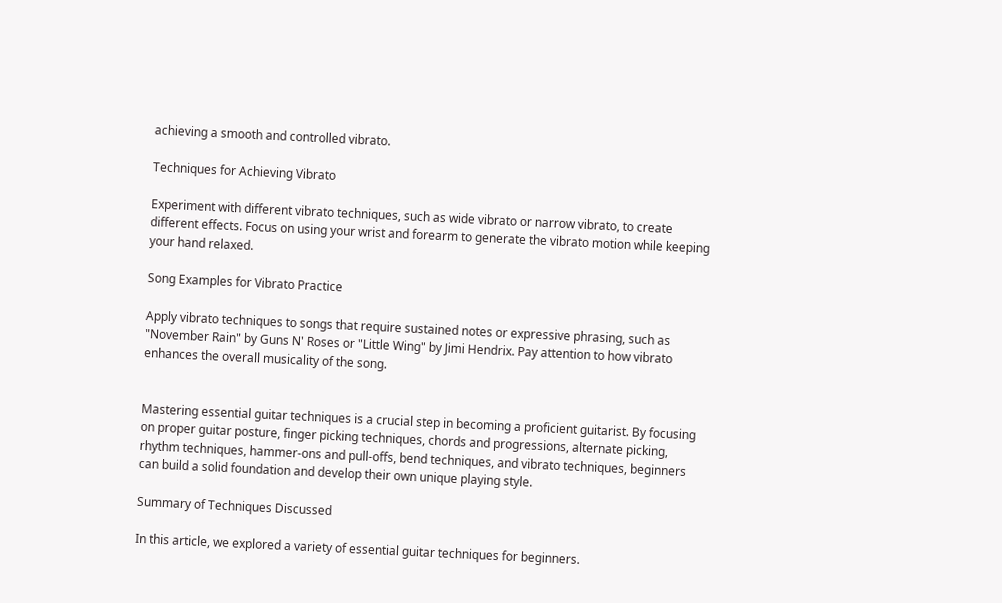achieving a smooth and controlled vibrato.

Techniques for Achieving Vibrato

Experiment with different vibrato techniques, such as wide vibrato or narrow vibrato, to create different effects. Focus on using your wrist and forearm to generate the vibrato motion while keeping your hand relaxed.

Song Examples for Vibrato Practice

Apply vibrato techniques to songs that require sustained notes or expressive phrasing, such as "November Rain" by Guns N' Roses or "Little Wing" by Jimi Hendrix. Pay attention to how vibrato enhances the overall musicality of the song.


Mastering essential guitar techniques is a crucial step in becoming a proficient guitarist. By focusing on proper guitar posture, finger picking techniques, chords and progressions, alternate picking, rhythm techniques, hammer-ons and pull-offs, bend techniques, and vibrato techniques, beginners can build a solid foundation and develop their own unique playing style.

Summary of Techniques Discussed

In this article, we explored a variety of essential guitar techniques for beginners.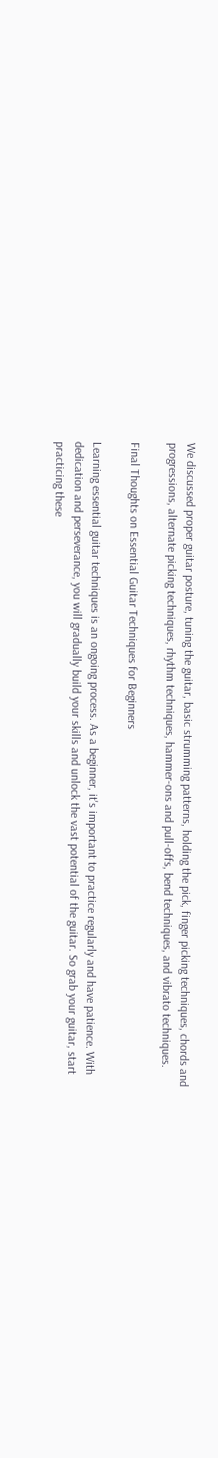We discussed proper guitar posture, tuning the guitar, basic strumming patterns, holding the pick, finger picking techniques, chords and progressions, alternate picking techniques, rhythm techniques, hammer-ons and pull-offs, bend techniques, and vibrato techniques.

Final Thoughts on Essential Guitar Techniques for Beginners

Learning essential guitar techniques is an ongoing process. As a beginner, it's important to practice regularly and have patience. With dedication and perseverance, you will gradually build your skills and unlock the vast potential of the guitar. So grab your guitar, start practicing these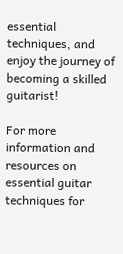essential techniques, and enjoy the journey of becoming a skilled guitarist!

For more information and resources on essential guitar techniques for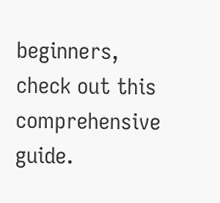beginners, check out this comprehensive guide.